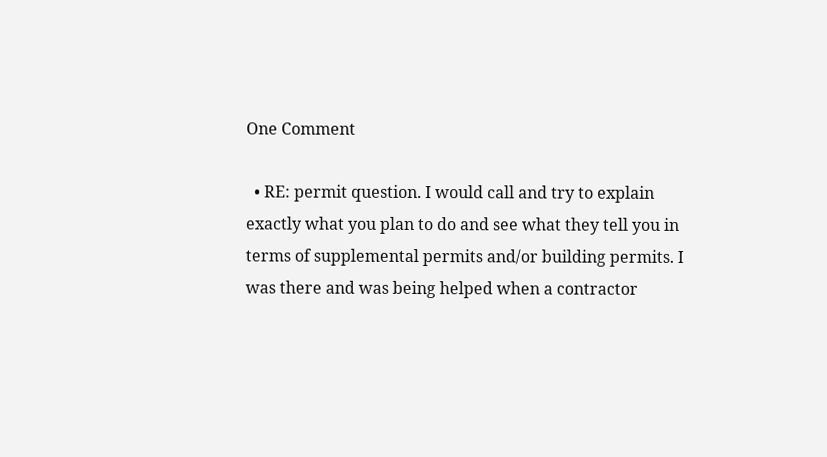One Comment

  • RE: permit question. I would call and try to explain exactly what you plan to do and see what they tell you in terms of supplemental permits and/or building permits. I was there and was being helped when a contractor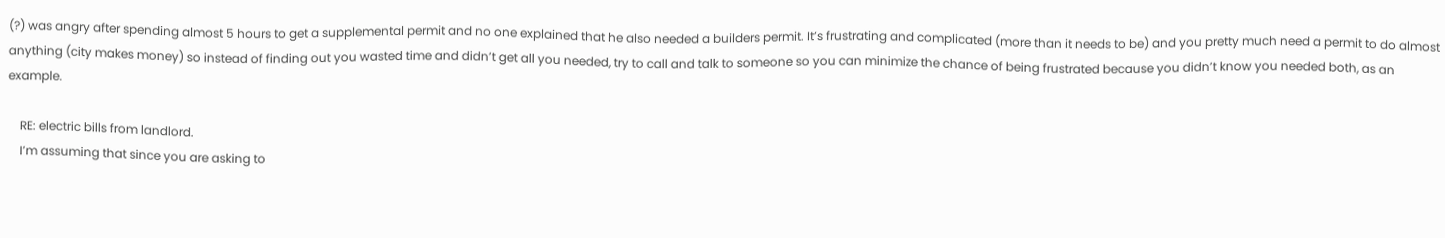(?) was angry after spending almost 5 hours to get a supplemental permit and no one explained that he also needed a builders permit. It’s frustrating and complicated (more than it needs to be) and you pretty much need a permit to do almost anything (city makes money) so instead of finding out you wasted time and didn’t get all you needed, try to call and talk to someone so you can minimize the chance of being frustrated because you didn’t know you needed both, as an example.

    RE: electric bills from landlord.
    I’m assuming that since you are asking to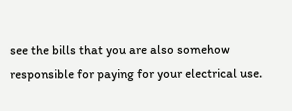see the bills that you are also somehow responsible for paying for your electrical use.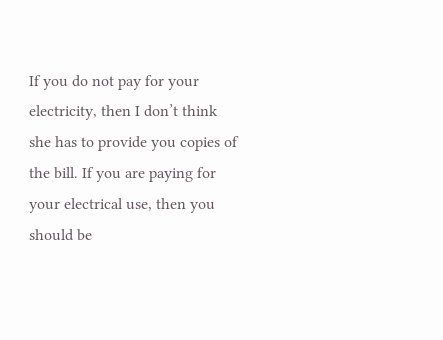If you do not pay for your electricity, then I don’t think she has to provide you copies of the bill. If you are paying for your electrical use, then you should be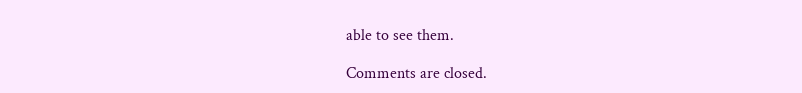able to see them.

Comments are closed.